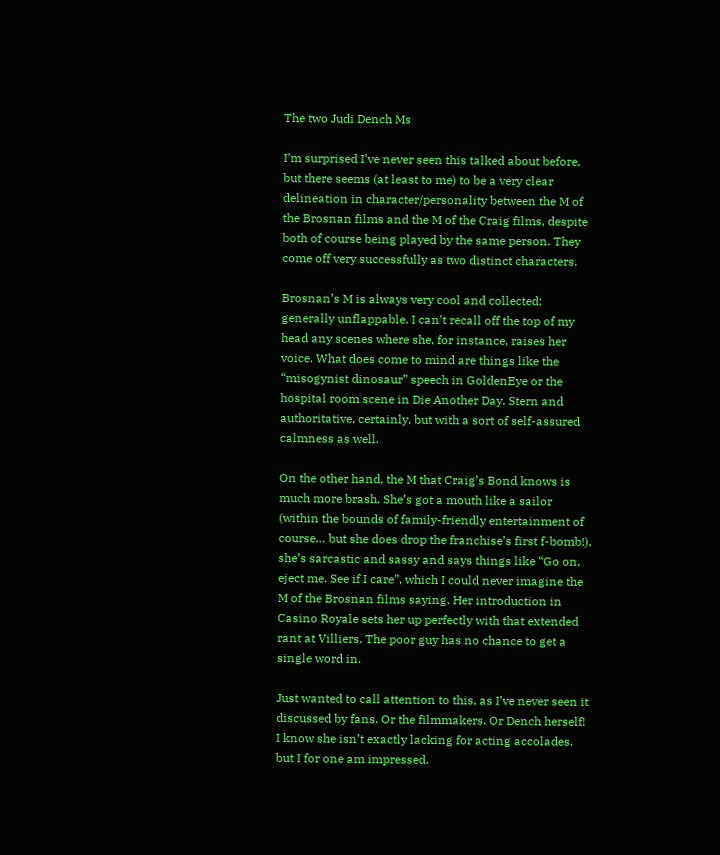The two Judi Dench Ms

I’m surprised I’ve never seen this talked about before, but there seems (at least to me) to be a very clear delineation in character/personality between the M of the Brosnan films and the M of the Craig films, despite both of course being played by the same person. They come off very successfully as two distinct characters.

Brosnan’s M is always very cool and collected; generally unflappable. I can’t recall off the top of my head any scenes where she, for instance, raises her voice. What does come to mind are things like the “misogynist dinosaur” speech in GoldenEye or the hospital room scene in Die Another Day. Stern and authoritative, certainly, but with a sort of self-assured calmness as well.

On the other hand, the M that Craig’s Bond knows is much more brash. She’s got a mouth like a sailor (within the bounds of family-friendly entertainment of course… but she does drop the franchise’s first f-bomb!), she’s sarcastic and sassy and says things like “Go on, eject me. See if I care”, which I could never imagine the M of the Brosnan films saying. Her introduction in Casino Royale sets her up perfectly with that extended rant at Villiers. The poor guy has no chance to get a single word in.

Just wanted to call attention to this, as I’ve never seen it discussed by fans. Or the filmmakers. Or Dench herself! I know she isn’t exactly lacking for acting accolades, but I for one am impressed.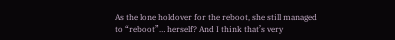As the lone holdover for the reboot, she still managed to “reboot”… herself? And I think that’s very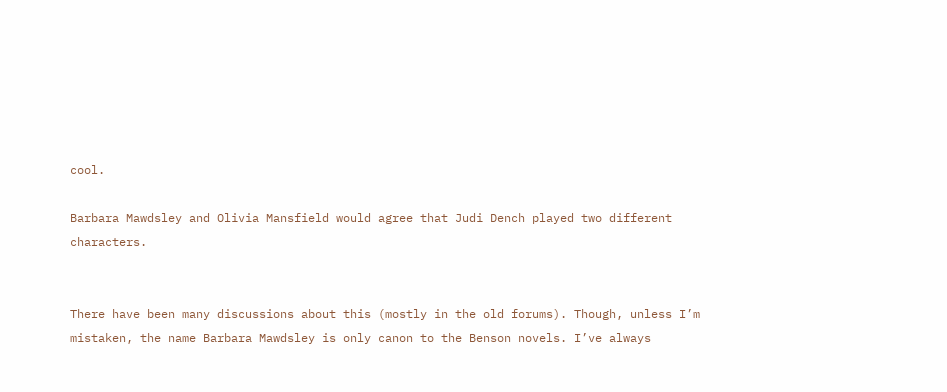cool.

Barbara Mawdsley and Olivia Mansfield would agree that Judi Dench played two different characters.


There have been many discussions about this (mostly in the old forums). Though, unless I’m mistaken, the name Barbara Mawdsley is only canon to the Benson novels. I’ve always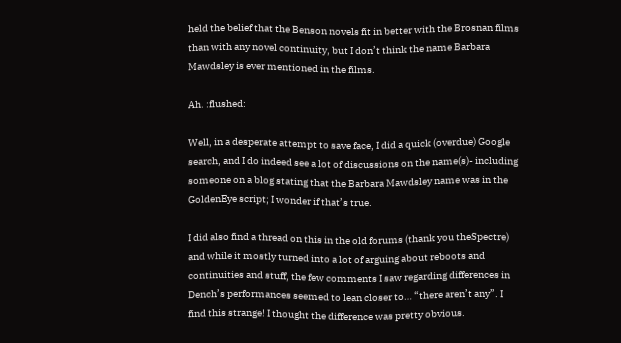held the belief that the Benson novels fit in better with the Brosnan films than with any novel continuity, but I don’t think the name Barbara Mawdsley is ever mentioned in the films.

Ah. :flushed:

Well, in a desperate attempt to save face, I did a quick (overdue) Google search, and I do indeed see a lot of discussions on the name(s)- including someone on a blog stating that the Barbara Mawdsley name was in the GoldenEye script; I wonder if that’s true.

I did also find a thread on this in the old forums (thank you theSpectre) and while it mostly turned into a lot of arguing about reboots and continuities and stuff, the few comments I saw regarding differences in Dench’s performances seemed to lean closer to… “there aren’t any”. I find this strange! I thought the difference was pretty obvious.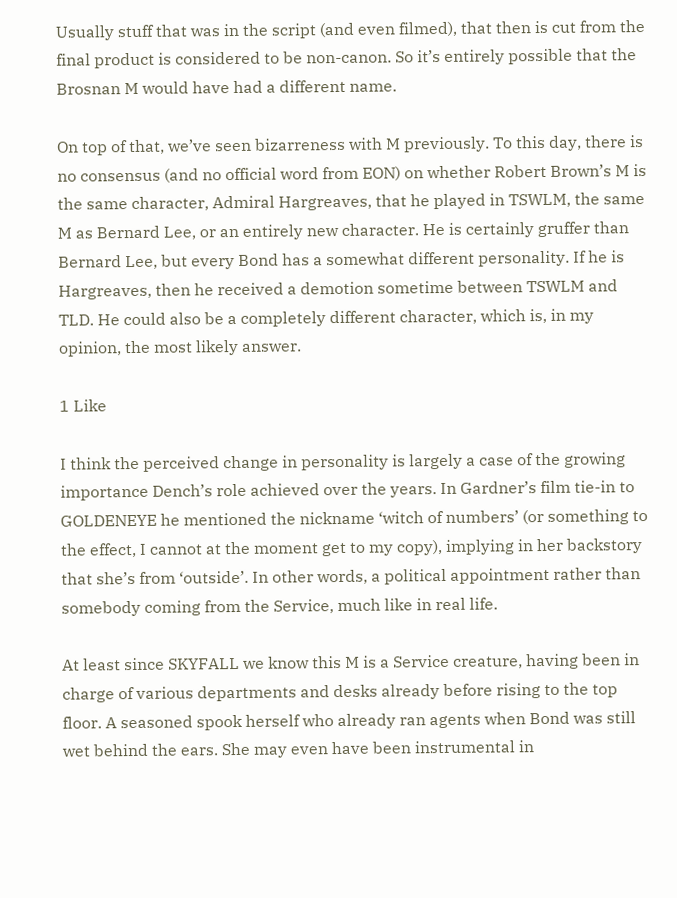Usually stuff that was in the script (and even filmed), that then is cut from the final product is considered to be non-canon. So it’s entirely possible that the Brosnan M would have had a different name.

On top of that, we’ve seen bizarreness with M previously. To this day, there is no consensus (and no official word from EON) on whether Robert Brown’s M is the same character, Admiral Hargreaves, that he played in TSWLM, the same M as Bernard Lee, or an entirely new character. He is certainly gruffer than Bernard Lee, but every Bond has a somewhat different personality. If he is Hargreaves, then he received a demotion sometime between TSWLM and TLD. He could also be a completely different character, which is, in my opinion, the most likely answer.

1 Like

I think the perceived change in personality is largely a case of the growing importance Dench’s role achieved over the years. In Gardner’s film tie-in to GOLDENEYE he mentioned the nickname ‘witch of numbers’ (or something to the effect, I cannot at the moment get to my copy), implying in her backstory that she’s from ‘outside’. In other words, a political appointment rather than somebody coming from the Service, much like in real life.

At least since SKYFALL we know this M is a Service creature, having been in charge of various departments and desks already before rising to the top floor. A seasoned spook herself who already ran agents when Bond was still wet behind the ears. She may even have been instrumental in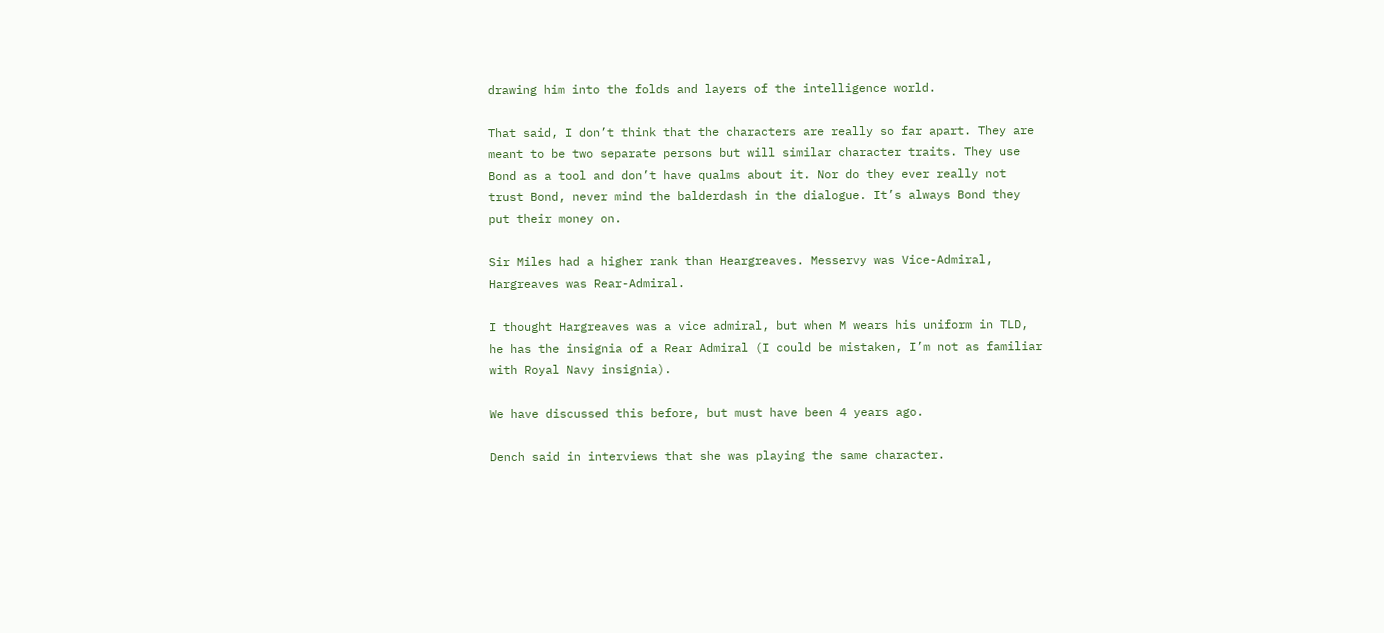drawing him into the folds and layers of the intelligence world.

That said, I don’t think that the characters are really so far apart. They are meant to be two separate persons but will similar character traits. They use Bond as a tool and don’t have qualms about it. Nor do they ever really not trust Bond, never mind the balderdash in the dialogue. It’s always Bond they put their money on.

Sir Miles had a higher rank than Heargreaves. Messervy was Vice-Admiral, Hargreaves was Rear-Admiral.

I thought Hargreaves was a vice admiral, but when M wears his uniform in TLD, he has the insignia of a Rear Admiral (I could be mistaken, I’m not as familiar with Royal Navy insignia).

We have discussed this before, but must have been 4 years ago.

Dench said in interviews that she was playing the same character.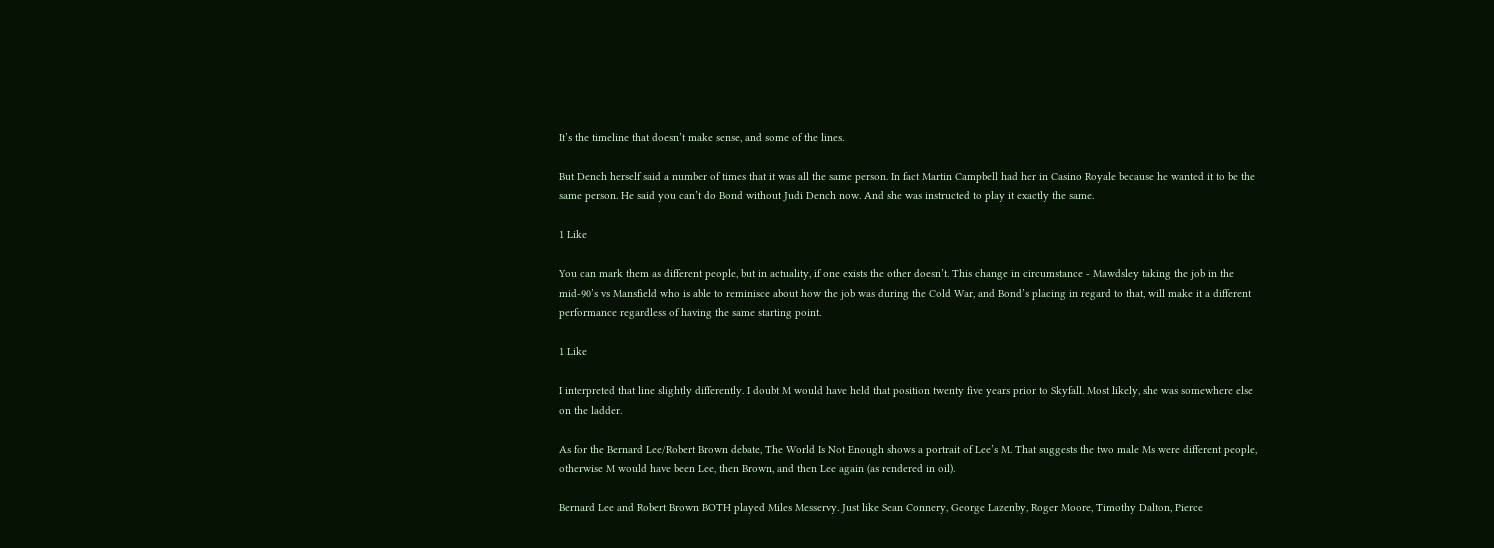It’s the timeline that doesn’t make sense, and some of the lines.

But Dench herself said a number of times that it was all the same person. In fact Martin Campbell had her in Casino Royale because he wanted it to be the same person. He said you can’t do Bond without Judi Dench now. And she was instructed to play it exactly the same.

1 Like

You can mark them as different people, but in actuality, if one exists the other doesn’t. This change in circumstance - Mawdsley taking the job in the mid-90’s vs Mansfield who is able to reminisce about how the job was during the Cold War, and Bond’s placing in regard to that, will make it a different performance regardless of having the same starting point.

1 Like

I interpreted that line slightly differently. I doubt M would have held that position twenty five years prior to Skyfall. Most likely, she was somewhere else on the ladder.

As for the Bernard Lee/Robert Brown debate, The World Is Not Enough shows a portrait of Lee’s M. That suggests the two male Ms were different people, otherwise M would have been Lee, then Brown, and then Lee again (as rendered in oil).

Bernard Lee and Robert Brown BOTH played Miles Messervy. Just like Sean Connery, George Lazenby, Roger Moore, Timothy Dalton, Pierce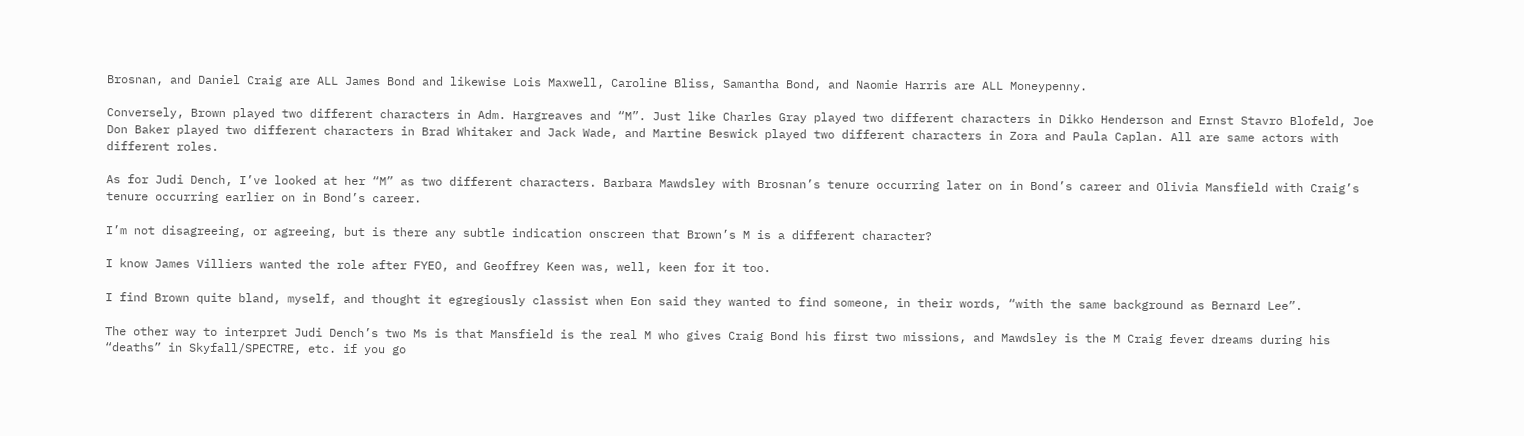Brosnan, and Daniel Craig are ALL James Bond and likewise Lois Maxwell, Caroline Bliss, Samantha Bond, and Naomie Harris are ALL Moneypenny.

Conversely, Brown played two different characters in Adm. Hargreaves and “M”. Just like Charles Gray played two different characters in Dikko Henderson and Ernst Stavro Blofeld, Joe Don Baker played two different characters in Brad Whitaker and Jack Wade, and Martine Beswick played two different characters in Zora and Paula Caplan. All are same actors with different roles.

As for Judi Dench, I’ve looked at her “M” as two different characters. Barbara Mawdsley with Brosnan’s tenure occurring later on in Bond’s career and Olivia Mansfield with Craig’s tenure occurring earlier on in Bond’s career.

I’m not disagreeing, or agreeing, but is there any subtle indication onscreen that Brown’s M is a different character?

I know James Villiers wanted the role after FYEO, and Geoffrey Keen was, well, keen for it too.

I find Brown quite bland, myself, and thought it egregiously classist when Eon said they wanted to find someone, in their words, “with the same background as Bernard Lee”.

The other way to interpret Judi Dench’s two Ms is that Mansfield is the real M who gives Craig Bond his first two missions, and Mawdsley is the M Craig fever dreams during his “deaths” in Skyfall/SPECTRE, etc. if you go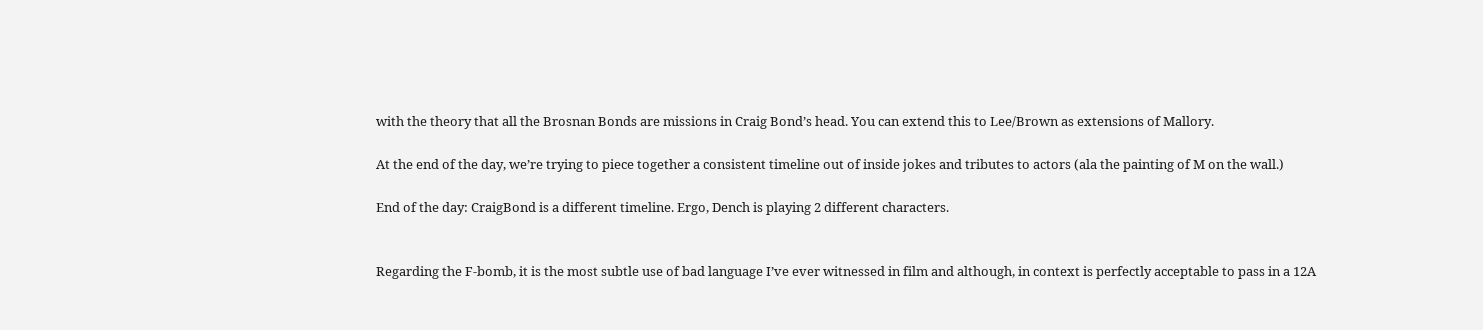with the theory that all the Brosnan Bonds are missions in Craig Bond’s head. You can extend this to Lee/Brown as extensions of Mallory.

At the end of the day, we’re trying to piece together a consistent timeline out of inside jokes and tributes to actors (ala the painting of M on the wall.)

End of the day: CraigBond is a different timeline. Ergo, Dench is playing 2 different characters.


Regarding the F-bomb, it is the most subtle use of bad language I’ve ever witnessed in film and although, in context is perfectly acceptable to pass in a 12A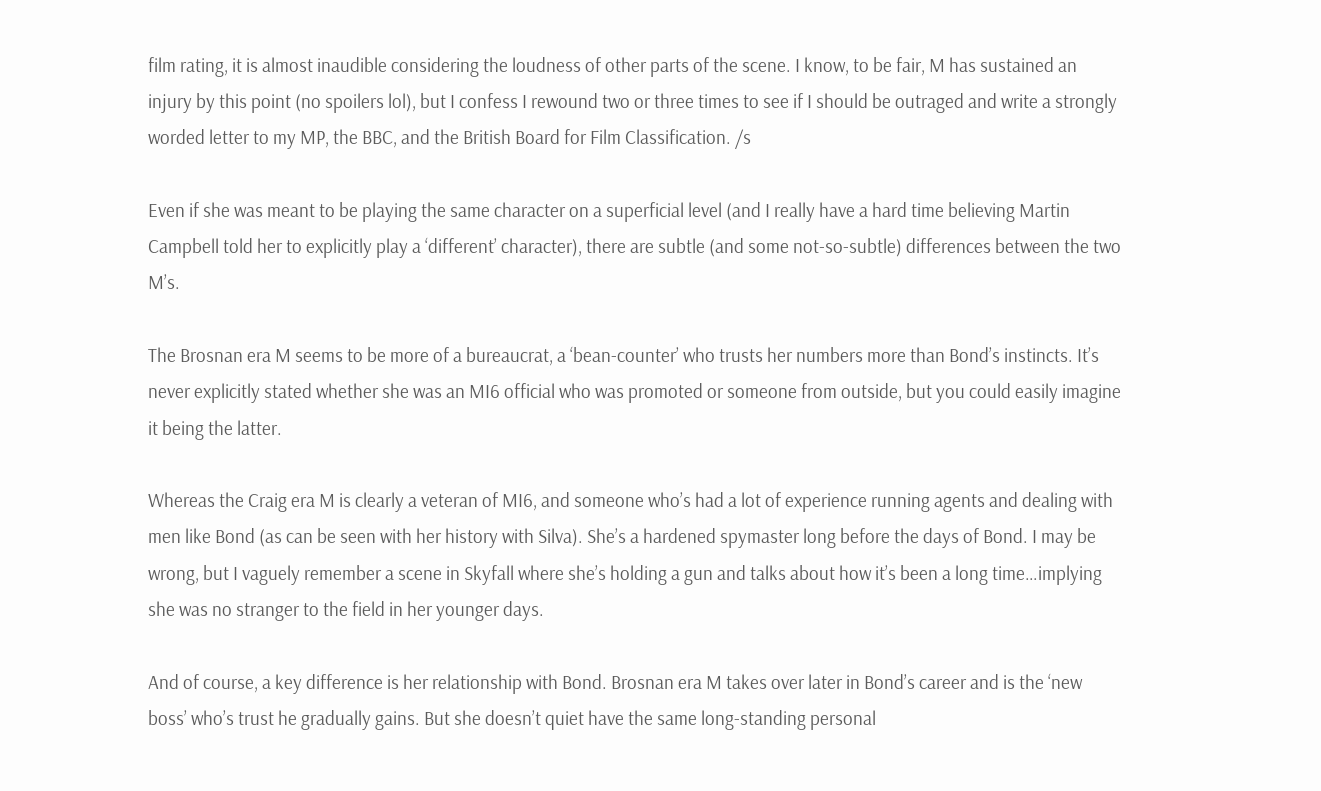film rating, it is almost inaudible considering the loudness of other parts of the scene. I know, to be fair, M has sustained an injury by this point (no spoilers lol), but I confess I rewound two or three times to see if I should be outraged and write a strongly worded letter to my MP, the BBC, and the British Board for Film Classification. /s

Even if she was meant to be playing the same character on a superficial level (and I really have a hard time believing Martin Campbell told her to explicitly play a ‘different’ character), there are subtle (and some not-so-subtle) differences between the two M’s.

The Brosnan era M seems to be more of a bureaucrat, a ‘bean-counter’ who trusts her numbers more than Bond’s instincts. It’s never explicitly stated whether she was an MI6 official who was promoted or someone from outside, but you could easily imagine it being the latter.

Whereas the Craig era M is clearly a veteran of MI6, and someone who’s had a lot of experience running agents and dealing with men like Bond (as can be seen with her history with Silva). She’s a hardened spymaster long before the days of Bond. I may be wrong, but I vaguely remember a scene in Skyfall where she’s holding a gun and talks about how it’s been a long time…implying she was no stranger to the field in her younger days.

And of course, a key difference is her relationship with Bond. Brosnan era M takes over later in Bond’s career and is the ‘new boss’ who’s trust he gradually gains. But she doesn’t quiet have the same long-standing personal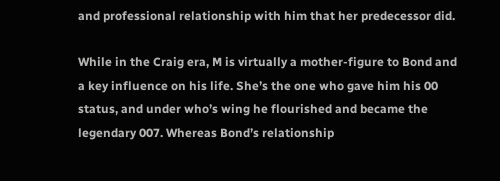and professional relationship with him that her predecessor did.

While in the Craig era, M is virtually a mother-figure to Bond and a key influence on his life. She’s the one who gave him his 00 status, and under who’s wing he flourished and became the legendary 007. Whereas Bond’s relationship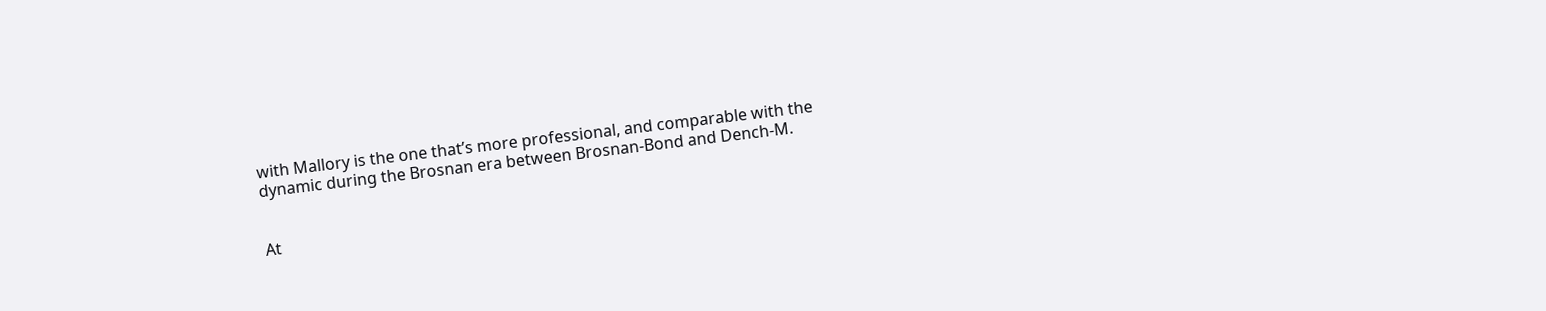with Mallory is the one that’s more professional, and comparable with the dynamic during the Brosnan era between Brosnan-Bond and Dench-M.


At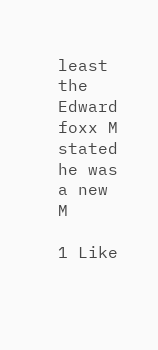least the Edward foxx M stated he was a new M

1 Like